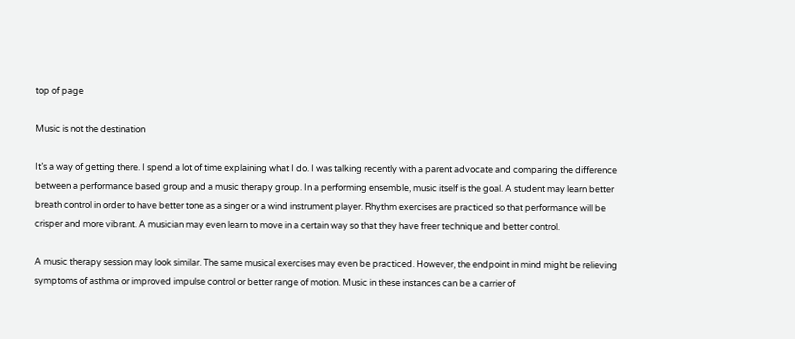top of page

Music is not the destination

It’s a way of getting there. I spend a lot of time explaining what I do. I was talking recently with a parent advocate and comparing the difference between a performance based group and a music therapy group. In a performing ensemble, music itself is the goal. A student may learn better breath control in order to have better tone as a singer or a wind instrument player. Rhythm exercises are practiced so that performance will be crisper and more vibrant. A musician may even learn to move in a certain way so that they have freer technique and better control.

A music therapy session may look similar. The same musical exercises may even be practiced. However, the endpoint in mind might be relieving symptoms of asthma or improved impulse control or better range of motion. Music in these instances can be a carrier of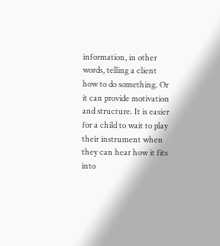information, in other words, telling a client how to do something. Or it can provide motivation and structure. It is easier for a child to wait to play their instrument when they can hear how it fits into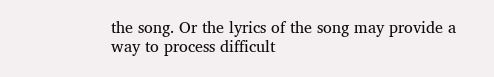the song. Or the lyrics of the song may provide a way to process difficult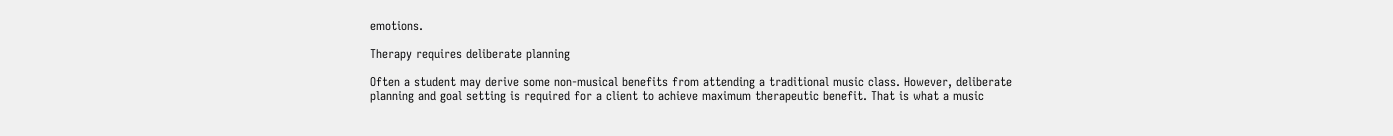emotions.

Therapy requires deliberate planning

Often a student may derive some non-musical benefits from attending a traditional music class. However, deliberate planning and goal setting is required for a client to achieve maximum therapeutic benefit. That is what a music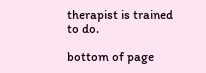therapist is trained to do.

bottom of page